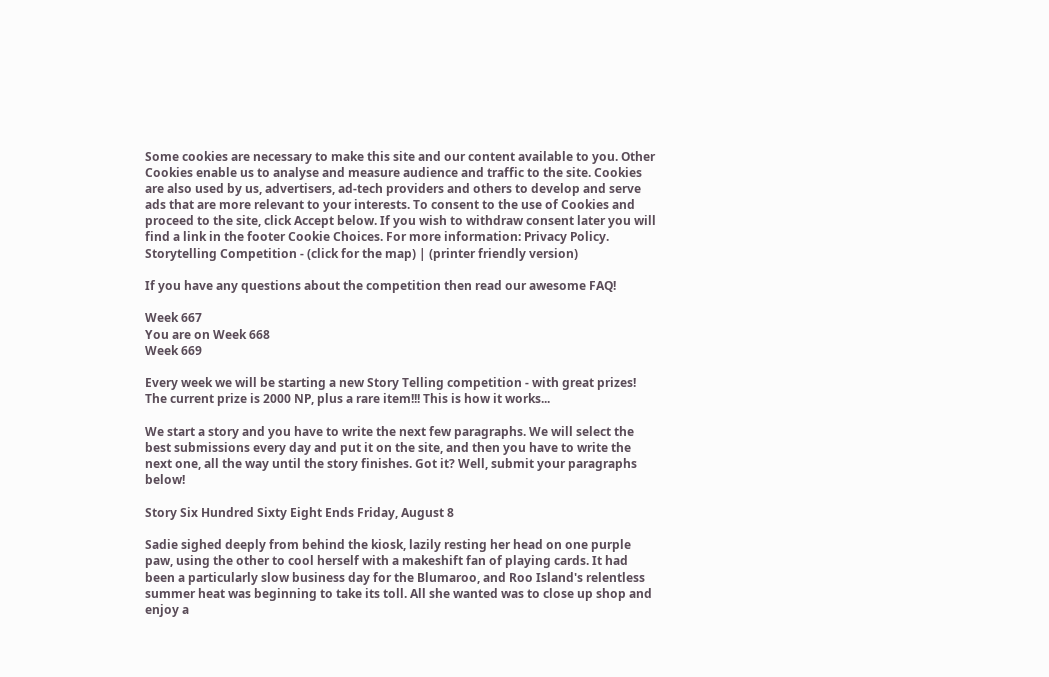Some cookies are necessary to make this site and our content available to you. Other Cookies enable us to analyse and measure audience and traffic to the site. Cookies are also used by us, advertisers, ad-tech providers and others to develop and serve ads that are more relevant to your interests. To consent to the use of Cookies and proceed to the site, click Accept below. If you wish to withdraw consent later you will find a link in the footer Cookie Choices. For more information: Privacy Policy.
Storytelling Competition - (click for the map) | (printer friendly version)

If you have any questions about the competition then read our awesome FAQ!

Week 667
You are on Week 668
Week 669

Every week we will be starting a new Story Telling competition - with great prizes! The current prize is 2000 NP, plus a rare item!!! This is how it works...

We start a story and you have to write the next few paragraphs. We will select the best submissions every day and put it on the site, and then you have to write the next one, all the way until the story finishes. Got it? Well, submit your paragraphs below!

Story Six Hundred Sixty Eight Ends Friday, August 8

Sadie sighed deeply from behind the kiosk, lazily resting her head on one purple paw, using the other to cool herself with a makeshift fan of playing cards. It had been a particularly slow business day for the Blumaroo, and Roo Island's relentless summer heat was beginning to take its toll. All she wanted was to close up shop and enjoy a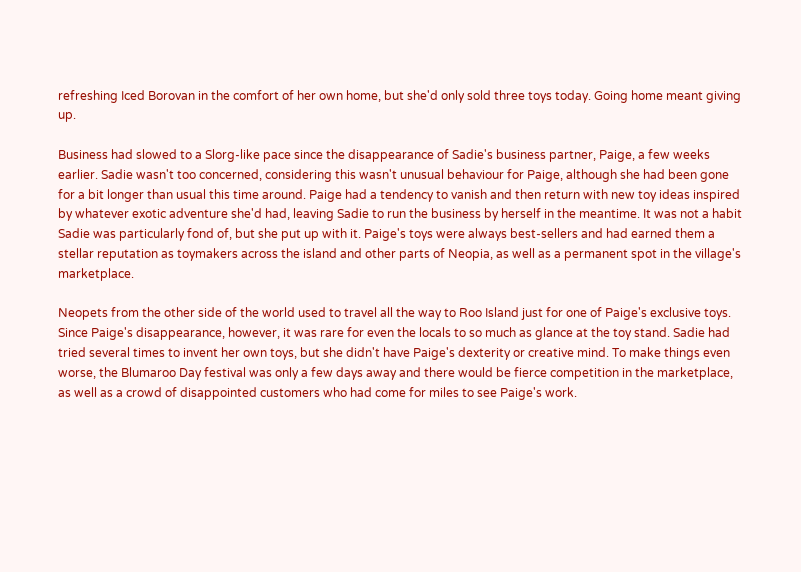refreshing Iced Borovan in the comfort of her own home, but she'd only sold three toys today. Going home meant giving up.

Business had slowed to a Slorg-like pace since the disappearance of Sadie's business partner, Paige, a few weeks earlier. Sadie wasn't too concerned, considering this wasn't unusual behaviour for Paige, although she had been gone for a bit longer than usual this time around. Paige had a tendency to vanish and then return with new toy ideas inspired by whatever exotic adventure she'd had, leaving Sadie to run the business by herself in the meantime. It was not a habit Sadie was particularly fond of, but she put up with it. Paige's toys were always best-sellers and had earned them a stellar reputation as toymakers across the island and other parts of Neopia, as well as a permanent spot in the village's marketplace.

Neopets from the other side of the world used to travel all the way to Roo Island just for one of Paige's exclusive toys. Since Paige's disappearance, however, it was rare for even the locals to so much as glance at the toy stand. Sadie had tried several times to invent her own toys, but she didn't have Paige's dexterity or creative mind. To make things even worse, the Blumaroo Day festival was only a few days away and there would be fierce competition in the marketplace, as well as a crowd of disappointed customers who had come for miles to see Paige's work.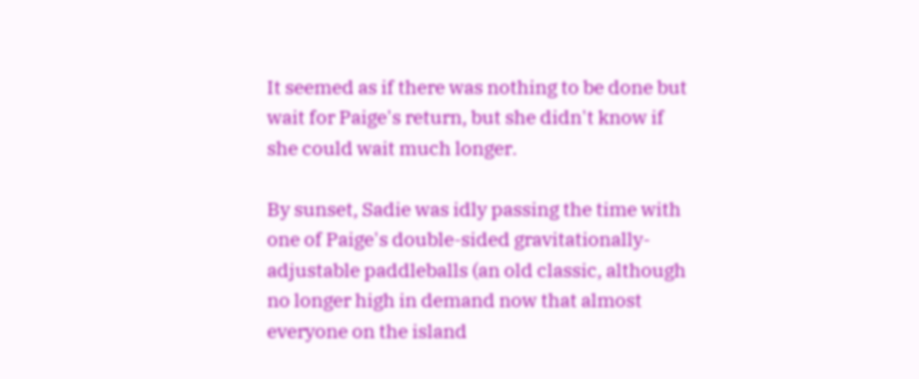It seemed as if there was nothing to be done but wait for Paige's return, but she didn't know if she could wait much longer.

By sunset, Sadie was idly passing the time with one of Paige's double-sided gravitationally-adjustable paddleballs (an old classic, although no longer high in demand now that almost everyone on the island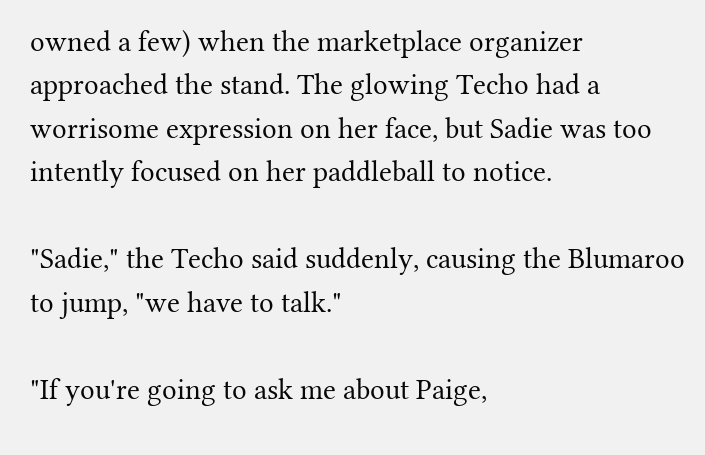owned a few) when the marketplace organizer approached the stand. The glowing Techo had a worrisome expression on her face, but Sadie was too intently focused on her paddleball to notice.

"Sadie," the Techo said suddenly, causing the Blumaroo to jump, "we have to talk."

"If you're going to ask me about Paige,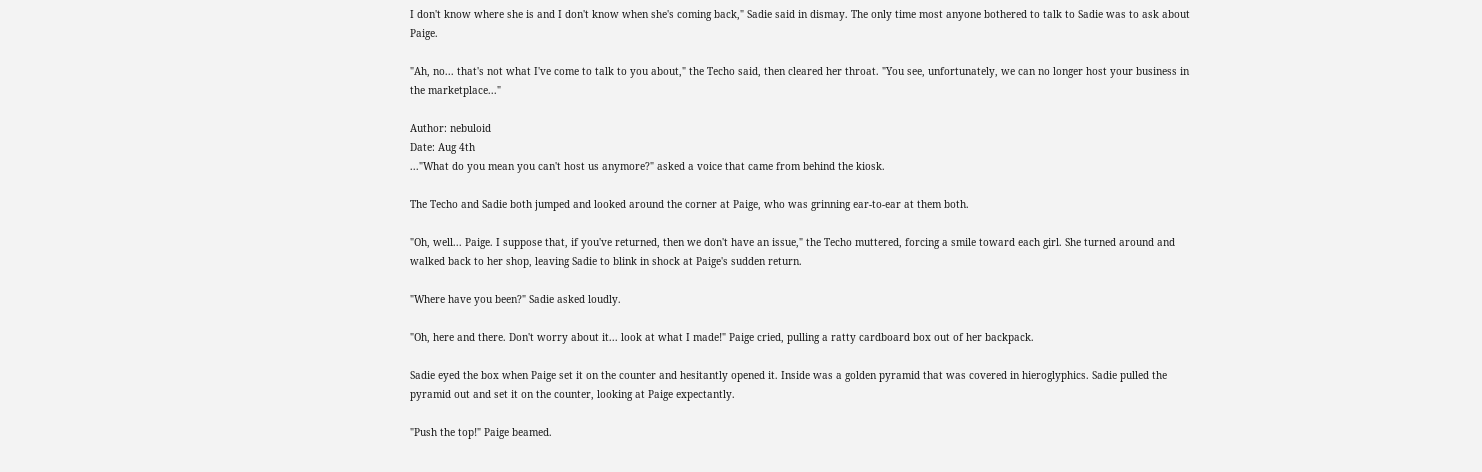I don't know where she is and I don't know when she's coming back," Sadie said in dismay. The only time most anyone bothered to talk to Sadie was to ask about Paige.

"Ah, no... that's not what I've come to talk to you about," the Techo said, then cleared her throat. "You see, unfortunately, we can no longer host your business in the marketplace..."

Author: nebuloid
Date: Aug 4th
..."What do you mean you can't host us anymore?" asked a voice that came from behind the kiosk.

The Techo and Sadie both jumped and looked around the corner at Paige, who was grinning ear-to-ear at them both.

"Oh, well... Paige. I suppose that, if you've returned, then we don't have an issue," the Techo muttered, forcing a smile toward each girl. She turned around and walked back to her shop, leaving Sadie to blink in shock at Paige's sudden return.

"Where have you been?" Sadie asked loudly.

"Oh, here and there. Don't worry about it... look at what I made!" Paige cried, pulling a ratty cardboard box out of her backpack.

Sadie eyed the box when Paige set it on the counter and hesitantly opened it. Inside was a golden pyramid that was covered in hieroglyphics. Sadie pulled the pyramid out and set it on the counter, looking at Paige expectantly.

"Push the top!" Paige beamed.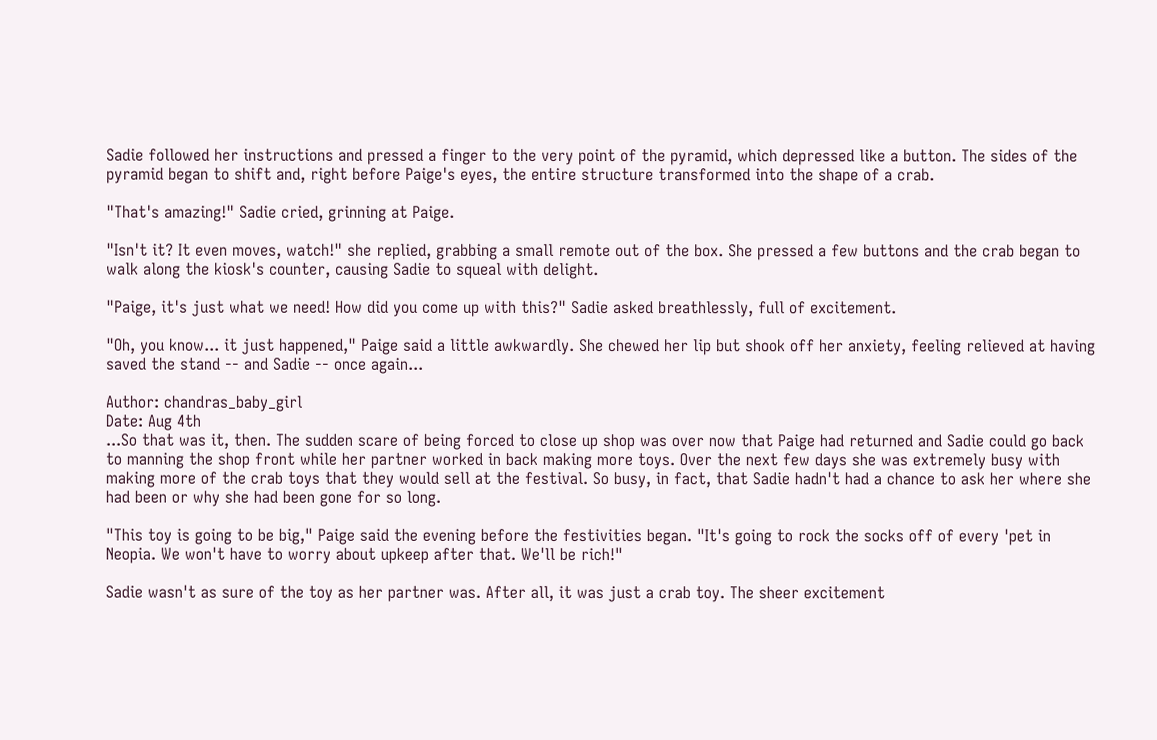Sadie followed her instructions and pressed a finger to the very point of the pyramid, which depressed like a button. The sides of the pyramid began to shift and, right before Paige's eyes, the entire structure transformed into the shape of a crab.

"That's amazing!" Sadie cried, grinning at Paige.

"Isn't it? It even moves, watch!" she replied, grabbing a small remote out of the box. She pressed a few buttons and the crab began to walk along the kiosk's counter, causing Sadie to squeal with delight.

"Paige, it's just what we need! How did you come up with this?" Sadie asked breathlessly, full of excitement.

"Oh, you know... it just happened," Paige said a little awkwardly. She chewed her lip but shook off her anxiety, feeling relieved at having saved the stand -- and Sadie -- once again...

Author: chandras_baby_girl
Date: Aug 4th
...So that was it, then. The sudden scare of being forced to close up shop was over now that Paige had returned and Sadie could go back to manning the shop front while her partner worked in back making more toys. Over the next few days she was extremely busy with making more of the crab toys that they would sell at the festival. So busy, in fact, that Sadie hadn't had a chance to ask her where she had been or why she had been gone for so long.

"This toy is going to be big," Paige said the evening before the festivities began. "It's going to rock the socks off of every 'pet in Neopia. We won't have to worry about upkeep after that. We'll be rich!"

Sadie wasn't as sure of the toy as her partner was. After all, it was just a crab toy. The sheer excitement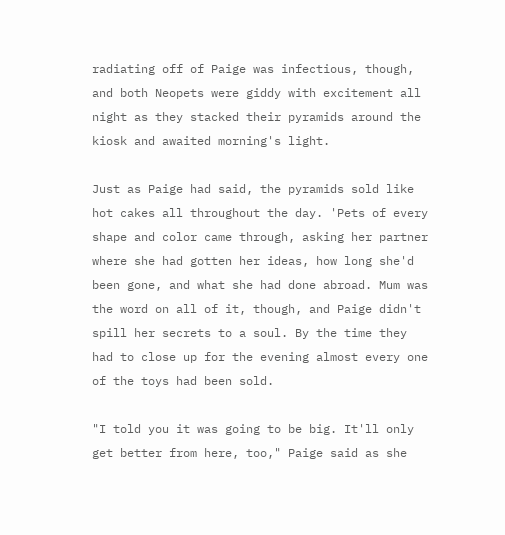radiating off of Paige was infectious, though, and both Neopets were giddy with excitement all night as they stacked their pyramids around the kiosk and awaited morning's light.

Just as Paige had said, the pyramids sold like hot cakes all throughout the day. 'Pets of every shape and color came through, asking her partner where she had gotten her ideas, how long she'd been gone, and what she had done abroad. Mum was the word on all of it, though, and Paige didn't spill her secrets to a soul. By the time they had to close up for the evening almost every one of the toys had been sold.

"I told you it was going to be big. It'll only get better from here, too," Paige said as she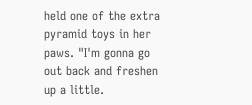held one of the extra pyramid toys in her paws. "I'm gonna go out back and freshen up a little.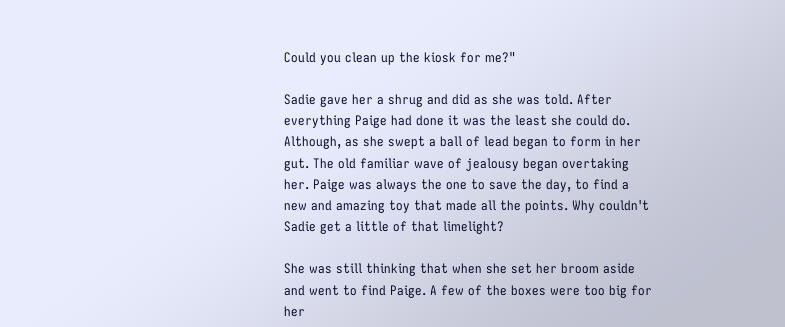Could you clean up the kiosk for me?"

Sadie gave her a shrug and did as she was told. After everything Paige had done it was the least she could do. Although, as she swept a ball of lead began to form in her gut. The old familiar wave of jealousy began overtaking her. Paige was always the one to save the day, to find a new and amazing toy that made all the points. Why couldn't Sadie get a little of that limelight?

She was still thinking that when she set her broom aside and went to find Paige. A few of the boxes were too big for her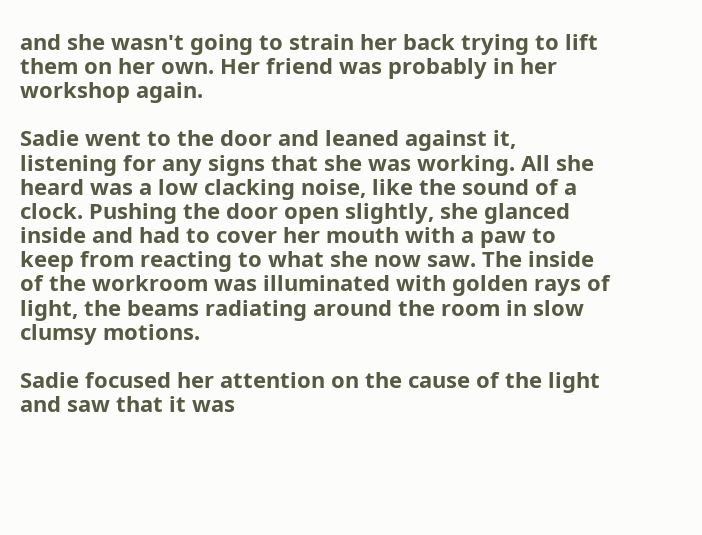and she wasn't going to strain her back trying to lift them on her own. Her friend was probably in her workshop again.

Sadie went to the door and leaned against it, listening for any signs that she was working. All she heard was a low clacking noise, like the sound of a clock. Pushing the door open slightly, she glanced inside and had to cover her mouth with a paw to keep from reacting to what she now saw. The inside of the workroom was illuminated with golden rays of light, the beams radiating around the room in slow clumsy motions.

Sadie focused her attention on the cause of the light and saw that it was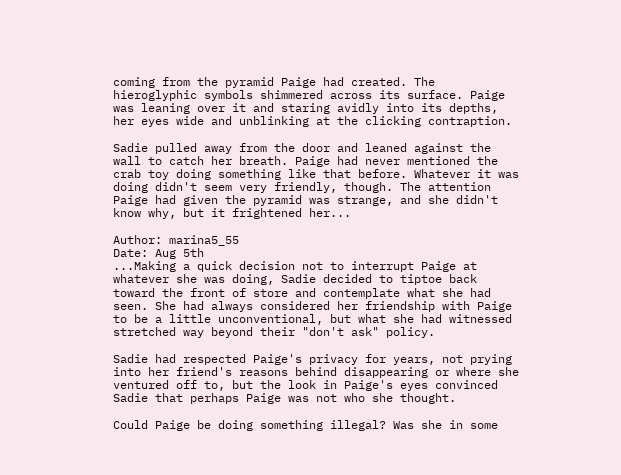coming from the pyramid Paige had created. The hieroglyphic symbols shimmered across its surface. Paige was leaning over it and staring avidly into its depths, her eyes wide and unblinking at the clicking contraption.

Sadie pulled away from the door and leaned against the wall to catch her breath. Paige had never mentioned the crab toy doing something like that before. Whatever it was doing didn't seem very friendly, though. The attention Paige had given the pyramid was strange, and she didn't know why, but it frightened her...

Author: marina5_55
Date: Aug 5th
...Making a quick decision not to interrupt Paige at whatever she was doing, Sadie decided to tiptoe back toward the front of store and contemplate what she had seen. She had always considered her friendship with Paige to be a little unconventional, but what she had witnessed stretched way beyond their "don't ask" policy.

Sadie had respected Paige's privacy for years, not prying into her friend's reasons behind disappearing or where she ventured off to, but the look in Paige's eyes convinced Sadie that perhaps Paige was not who she thought.

Could Paige be doing something illegal? Was she in some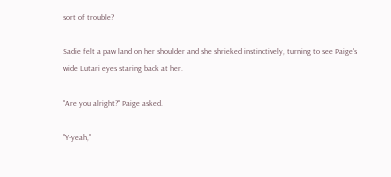sort of trouble?

Sadie felt a paw land on her shoulder and she shrieked instinctively, turning to see Paige's wide Lutari eyes staring back at her.

"Are you alright?" Paige asked.

"Y-yeah,"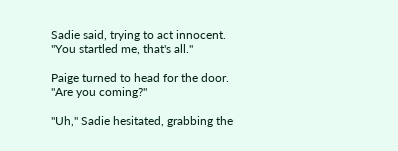Sadie said, trying to act innocent. "You startled me, that's all."

Paige turned to head for the door. "Are you coming?"

"Uh," Sadie hesitated, grabbing the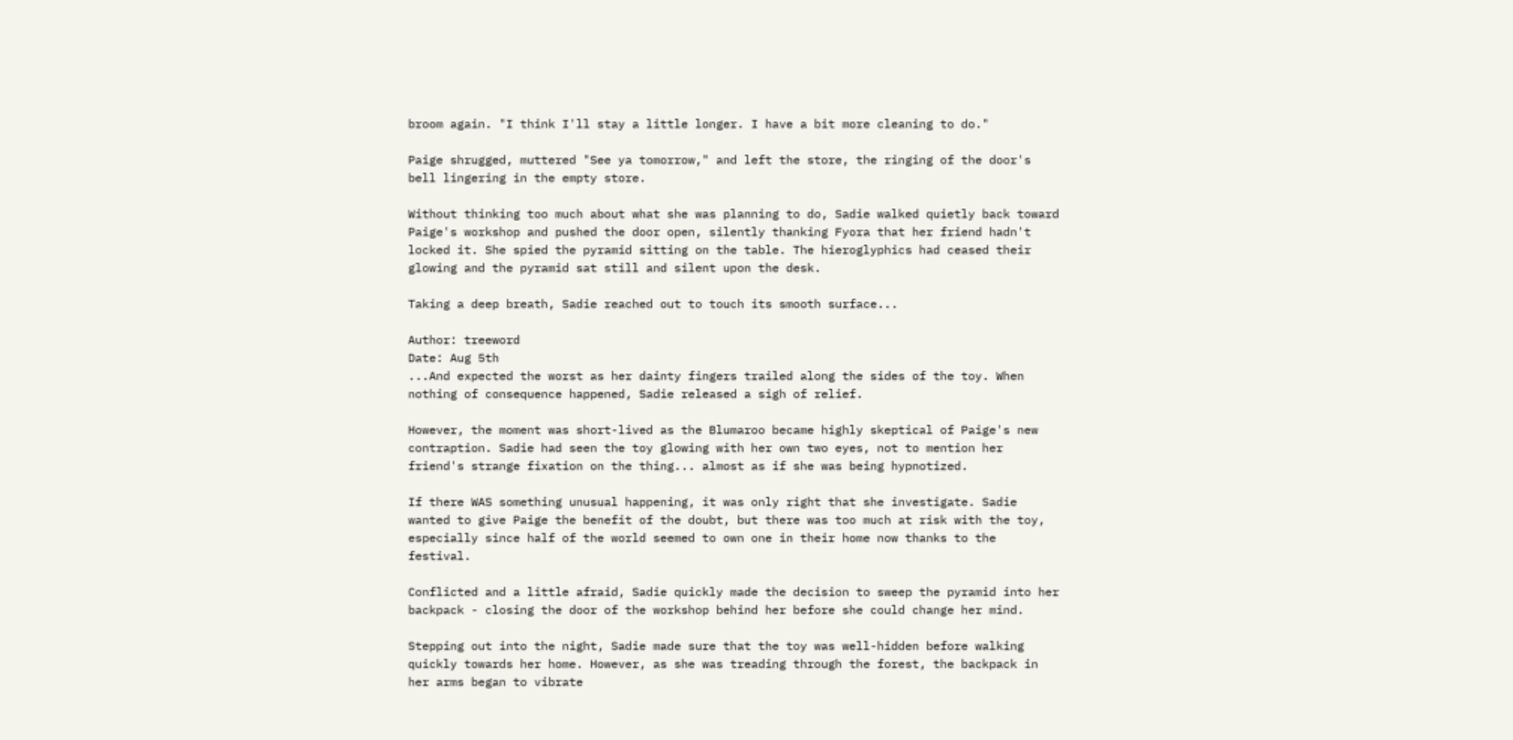broom again. "I think I'll stay a little longer. I have a bit more cleaning to do."

Paige shrugged, muttered "See ya tomorrow," and left the store, the ringing of the door's bell lingering in the empty store.

Without thinking too much about what she was planning to do, Sadie walked quietly back toward Paige's workshop and pushed the door open, silently thanking Fyora that her friend hadn't locked it. She spied the pyramid sitting on the table. The hieroglyphics had ceased their glowing and the pyramid sat still and silent upon the desk.

Taking a deep breath, Sadie reached out to touch its smooth surface...

Author: treeword
Date: Aug 5th
...And expected the worst as her dainty fingers trailed along the sides of the toy. When nothing of consequence happened, Sadie released a sigh of relief.

However, the moment was short-lived as the Blumaroo became highly skeptical of Paige's new contraption. Sadie had seen the toy glowing with her own two eyes, not to mention her friend's strange fixation on the thing... almost as if she was being hypnotized.

If there WAS something unusual happening, it was only right that she investigate. Sadie wanted to give Paige the benefit of the doubt, but there was too much at risk with the toy, especially since half of the world seemed to own one in their home now thanks to the festival.

Conflicted and a little afraid, Sadie quickly made the decision to sweep the pyramid into her backpack - closing the door of the workshop behind her before she could change her mind.

Stepping out into the night, Sadie made sure that the toy was well-hidden before walking quickly towards her home. However, as she was treading through the forest, the backpack in her arms began to vibrate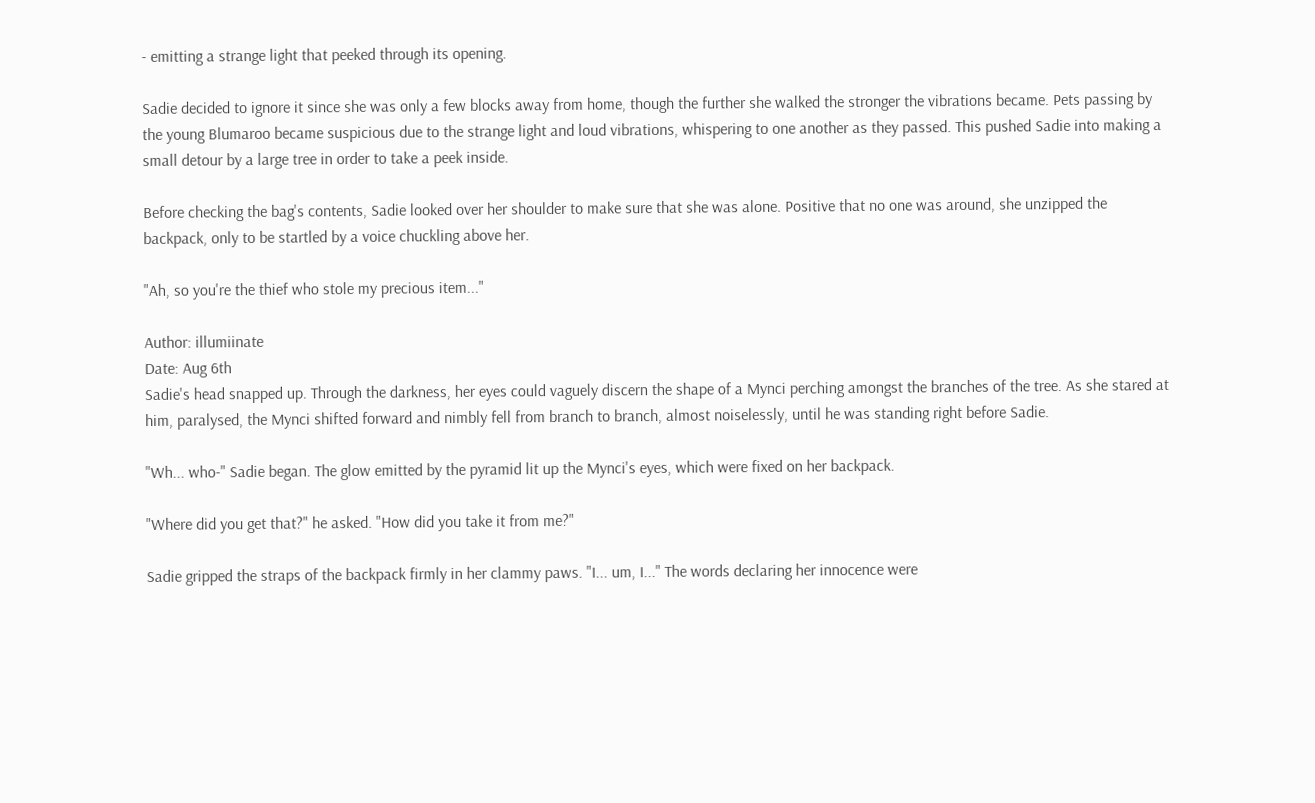- emitting a strange light that peeked through its opening.

Sadie decided to ignore it since she was only a few blocks away from home, though the further she walked the stronger the vibrations became. Pets passing by the young Blumaroo became suspicious due to the strange light and loud vibrations, whispering to one another as they passed. This pushed Sadie into making a small detour by a large tree in order to take a peek inside.

Before checking the bag's contents, Sadie looked over her shoulder to make sure that she was alone. Positive that no one was around, she unzipped the backpack, only to be startled by a voice chuckling above her.

"Ah, so you're the thief who stole my precious item..."

Author: illumiinate
Date: Aug 6th
Sadie's head snapped up. Through the darkness, her eyes could vaguely discern the shape of a Mynci perching amongst the branches of the tree. As she stared at him, paralysed, the Mynci shifted forward and nimbly fell from branch to branch, almost noiselessly, until he was standing right before Sadie.

"Wh... who-" Sadie began. The glow emitted by the pyramid lit up the Mynci's eyes, which were fixed on her backpack.

"Where did you get that?" he asked. "How did you take it from me?"

Sadie gripped the straps of the backpack firmly in her clammy paws. "I... um, I..." The words declaring her innocence were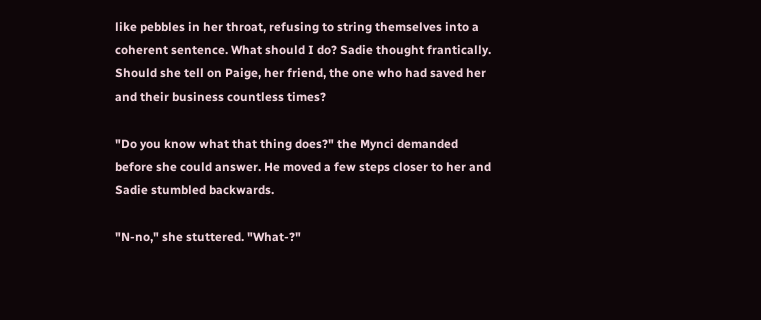like pebbles in her throat, refusing to string themselves into a coherent sentence. What should I do? Sadie thought frantically. Should she tell on Paige, her friend, the one who had saved her and their business countless times?

"Do you know what that thing does?" the Mynci demanded before she could answer. He moved a few steps closer to her and Sadie stumbled backwards.

"N-no," she stuttered. "What-?"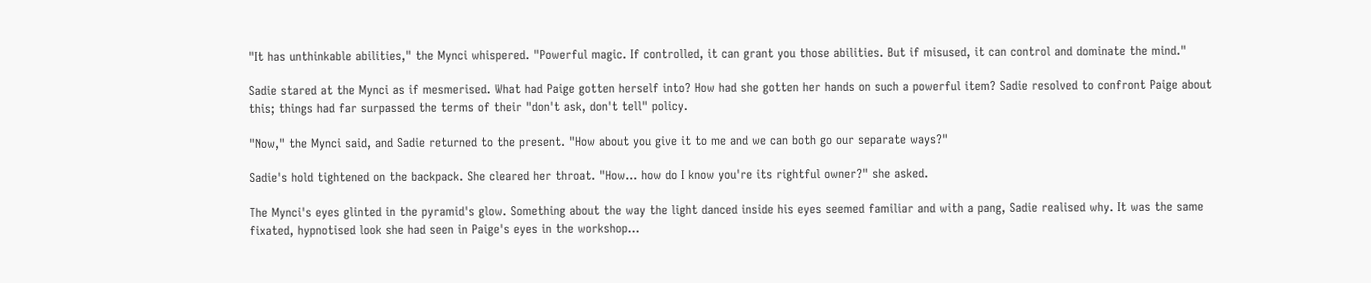"It has unthinkable abilities," the Mynci whispered. "Powerful magic. If controlled, it can grant you those abilities. But if misused, it can control and dominate the mind."

Sadie stared at the Mynci as if mesmerised. What had Paige gotten herself into? How had she gotten her hands on such a powerful item? Sadie resolved to confront Paige about this; things had far surpassed the terms of their "don't ask, don't tell" policy.

"Now," the Mynci said, and Sadie returned to the present. "How about you give it to me and we can both go our separate ways?"

Sadie's hold tightened on the backpack. She cleared her throat. "How... how do I know you're its rightful owner?" she asked.

The Mynci's eyes glinted in the pyramid's glow. Something about the way the light danced inside his eyes seemed familiar and with a pang, Sadie realised why. It was the same fixated, hypnotised look she had seen in Paige's eyes in the workshop...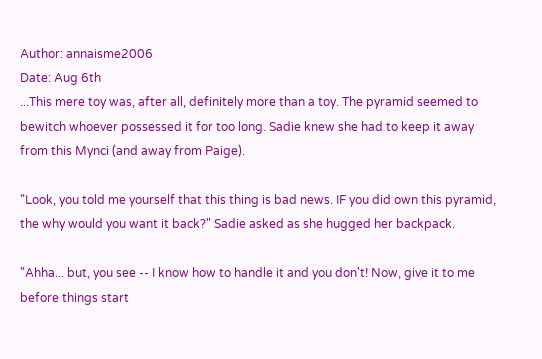Author: annaisme2006
Date: Aug 6th
...This mere toy was, after all, definitely more than a toy. The pyramid seemed to bewitch whoever possessed it for too long. Sadie knew she had to keep it away from this Mynci (and away from Paige).

"Look, you told me yourself that this thing is bad news. IF you did own this pyramid, the why would you want it back?" Sadie asked as she hugged her backpack.

"Ahha... but, you see -- I know how to handle it and you don't! Now, give it to me before things start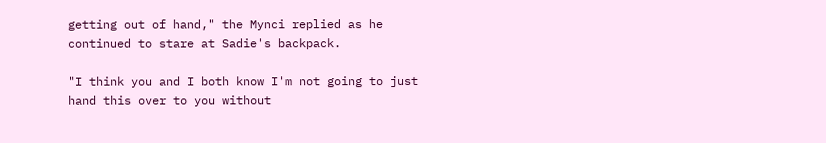getting out of hand," the Mynci replied as he continued to stare at Sadie's backpack.

"I think you and I both know I'm not going to just hand this over to you without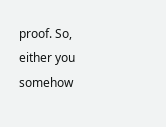proof. So, either you somehow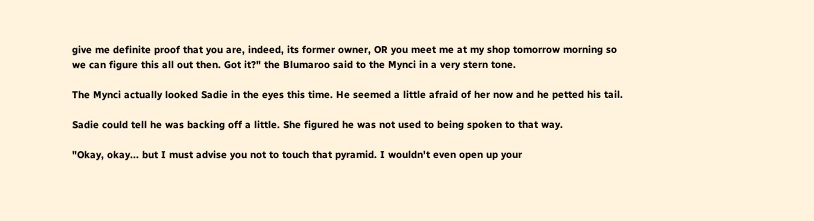give me definite proof that you are, indeed, its former owner, OR you meet me at my shop tomorrow morning so we can figure this all out then. Got it?" the Blumaroo said to the Mynci in a very stern tone.

The Mynci actually looked Sadie in the eyes this time. He seemed a little afraid of her now and he petted his tail.

Sadie could tell he was backing off a little. She figured he was not used to being spoken to that way.

"Okay, okay... but I must advise you not to touch that pyramid. I wouldn't even open up your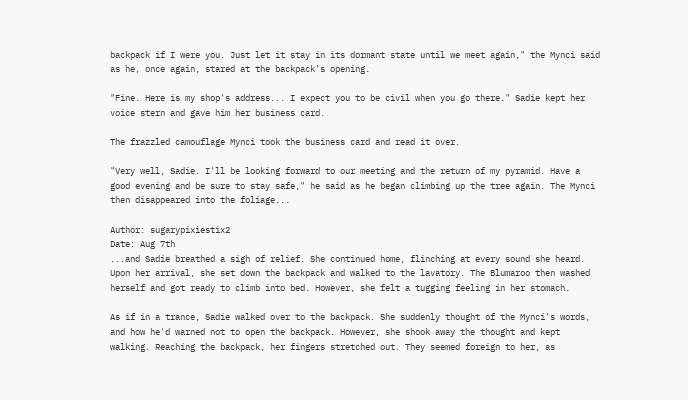backpack if I were you. Just let it stay in its dormant state until we meet again," the Mynci said as he, once again, stared at the backpack's opening.

"Fine. Here is my shop's address... I expect you to be civil when you go there." Sadie kept her voice stern and gave him her business card.

The frazzled camouflage Mynci took the business card and read it over.

"Very well, Sadie. I'll be looking forward to our meeting and the return of my pyramid. Have a good evening and be sure to stay safe," he said as he began climbing up the tree again. The Mynci then disappeared into the foliage...

Author: sugarypixiestix2
Date: Aug 7th
...and Sadie breathed a sigh of relief. She continued home, flinching at every sound she heard. Upon her arrival, she set down the backpack and walked to the lavatory. The Blumaroo then washed herself and got ready to climb into bed. However, she felt a tugging feeling in her stomach.

As if in a trance, Sadie walked over to the backpack. She suddenly thought of the Mynci's words, and how he'd warned not to open the backpack. However, she shook away the thought and kept walking. Reaching the backpack, her fingers stretched out. They seemed foreign to her, as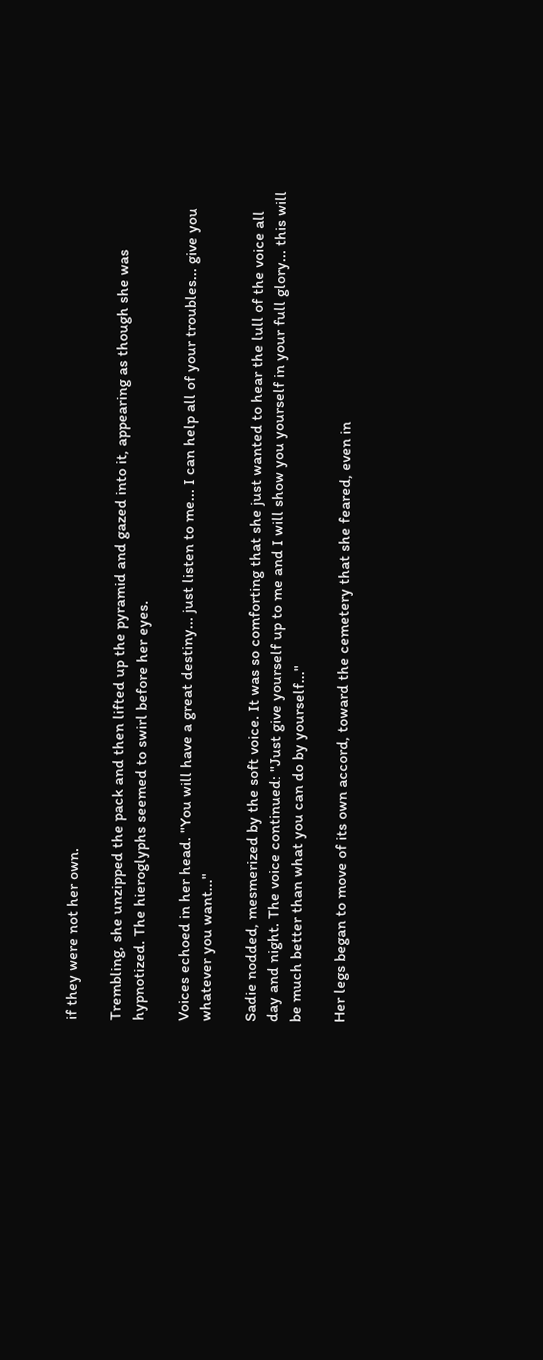if they were not her own.

Trembling, she unzipped the pack and then lifted up the pyramid and gazed into it, appearing as though she was hypnotized. The hieroglyphs seemed to swirl before her eyes.

Voices echoed in her head. "You will have a great destiny... just listen to me... I can help all of your troubles... give you whatever you want..."

Sadie nodded, mesmerized by the soft voice. It was so comforting that she just wanted to hear the lull of the voice all day and night. The voice continued: "Just give yourself up to me and I will show you yourself in your full glory... this will be much better than what you can do by yourself..."

Her legs began to move of its own accord, toward the cemetery that she feared, even in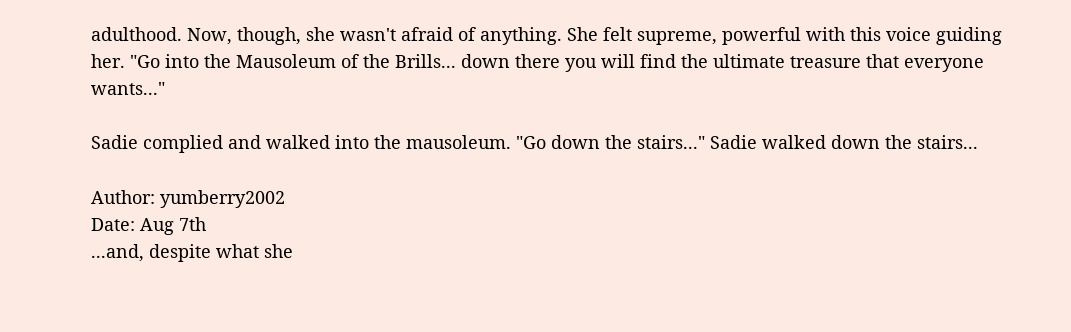adulthood. Now, though, she wasn't afraid of anything. She felt supreme, powerful with this voice guiding her. "Go into the Mausoleum of the Brills... down there you will find the ultimate treasure that everyone wants..."

Sadie complied and walked into the mausoleum. "Go down the stairs..." Sadie walked down the stairs...

Author: yumberry2002
Date: Aug 7th
...and, despite what she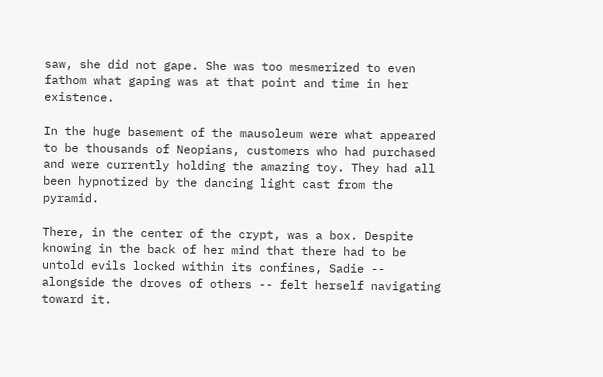saw, she did not gape. She was too mesmerized to even fathom what gaping was at that point and time in her existence.

In the huge basement of the mausoleum were what appeared to be thousands of Neopians, customers who had purchased and were currently holding the amazing toy. They had all been hypnotized by the dancing light cast from the pyramid.

There, in the center of the crypt, was a box. Despite knowing in the back of her mind that there had to be untold evils locked within its confines, Sadie -- alongside the droves of others -- felt herself navigating toward it.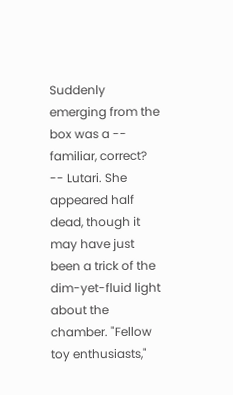Suddenly emerging from the box was a -- familiar, correct? -- Lutari. She appeared half dead, though it may have just been a trick of the dim-yet-fluid light about the chamber. "Fellow toy enthusiasts,"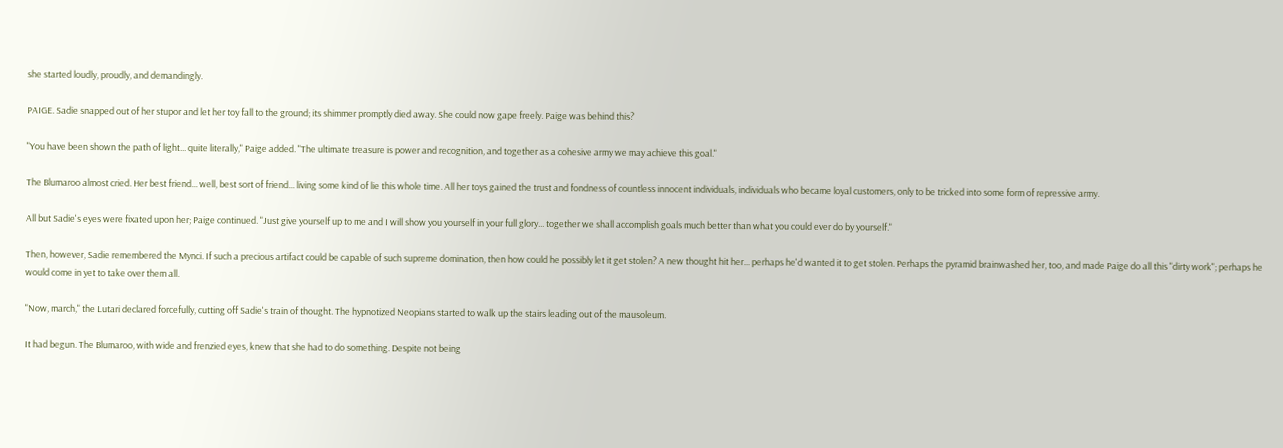she started loudly, proudly, and demandingly.

PAIGE. Sadie snapped out of her stupor and let her toy fall to the ground; its shimmer promptly died away. She could now gape freely. Paige was behind this?

"You have been shown the path of light... quite literally," Paige added. "The ultimate treasure is power and recognition, and together as a cohesive army we may achieve this goal."

The Blumaroo almost cried. Her best friend... well, best sort of friend... living some kind of lie this whole time. All her toys gained the trust and fondness of countless innocent individuals, individuals who became loyal customers, only to be tricked into some form of repressive army.

All but Sadie's eyes were fixated upon her; Paige continued. "Just give yourself up to me and I will show you yourself in your full glory... together we shall accomplish goals much better than what you could ever do by yourself."

Then, however, Sadie remembered the Mynci. If such a precious artifact could be capable of such supreme domination, then how could he possibly let it get stolen? A new thought hit her... perhaps he'd wanted it to get stolen. Perhaps the pyramid brainwashed her, too, and made Paige do all this "dirty work"; perhaps he would come in yet to take over them all.

"Now, march," the Lutari declared forcefully, cutting off Sadie's train of thought. The hypnotized Neopians started to walk up the stairs leading out of the mausoleum.

It had begun. The Blumaroo, with wide and frenzied eyes, knew that she had to do something. Despite not being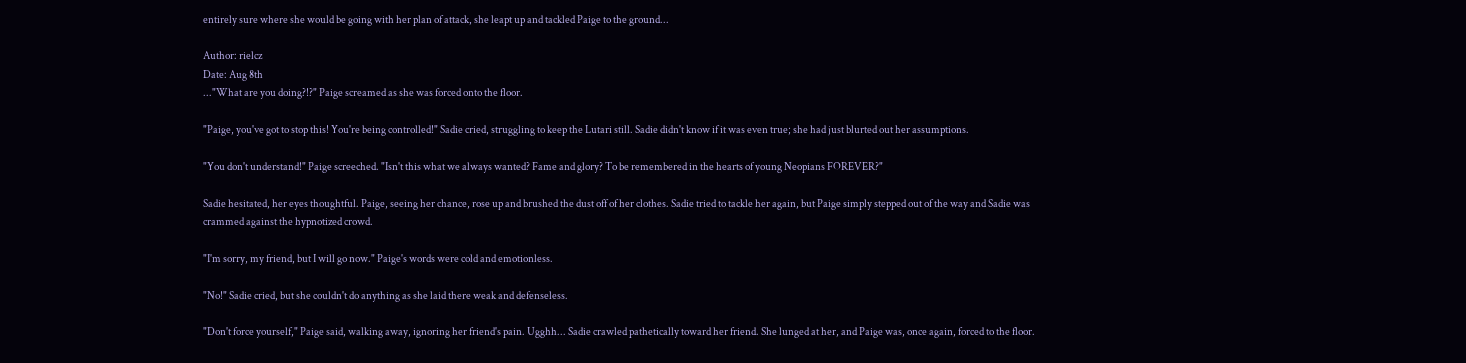entirely sure where she would be going with her plan of attack, she leapt up and tackled Paige to the ground...

Author: rielcz
Date: Aug 8th
..."What are you doing?!?" Paige screamed as she was forced onto the floor.

"Paige, you've got to stop this! You're being controlled!" Sadie cried, struggling to keep the Lutari still. Sadie didn't know if it was even true; she had just blurted out her assumptions.

"You don't understand!" Paige screeched. "Isn't this what we always wanted? Fame and glory? To be remembered in the hearts of young Neopians FOREVER?"

Sadie hesitated, her eyes thoughtful. Paige, seeing her chance, rose up and brushed the dust off of her clothes. Sadie tried to tackle her again, but Paige simply stepped out of the way and Sadie was crammed against the hypnotized crowd.

"I'm sorry, my friend, but I will go now." Paige's words were cold and emotionless.

"No!" Sadie cried, but she couldn't do anything as she laid there weak and defenseless.

"Don't force yourself," Paige said, walking away, ignoring her friend's pain. Ugghh... Sadie crawled pathetically toward her friend. She lunged at her, and Paige was, once again, forced to the floor.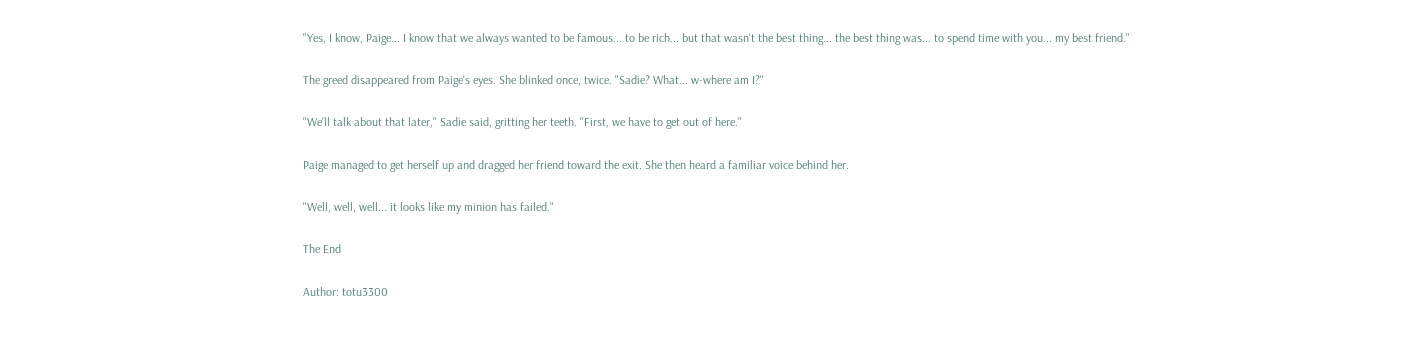"Yes, I know, Paige... I know that we always wanted to be famous... to be rich... but that wasn't the best thing... the best thing was... to spend time with you... my best friend."

The greed disappeared from Paige's eyes. She blinked once, twice. "Sadie? What... w-where am I?"

"We'll talk about that later," Sadie said, gritting her teeth. "First, we have to get out of here."

Paige managed to get herself up and dragged her friend toward the exit. She then heard a familiar voice behind her.

"Well, well, well... it looks like my minion has failed."

The End

Author: totu3300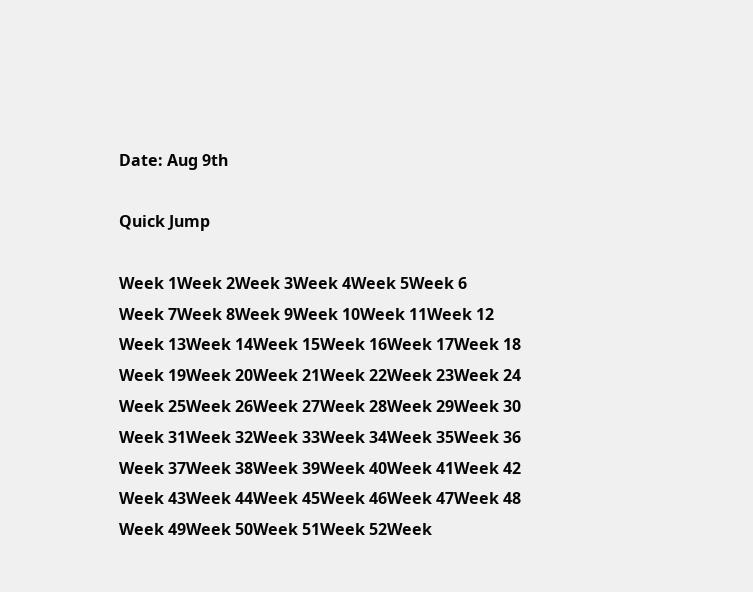Date: Aug 9th

Quick Jump

Week 1Week 2Week 3Week 4Week 5Week 6
Week 7Week 8Week 9Week 10Week 11Week 12
Week 13Week 14Week 15Week 16Week 17Week 18
Week 19Week 20Week 21Week 22Week 23Week 24
Week 25Week 26Week 27Week 28Week 29Week 30
Week 31Week 32Week 33Week 34Week 35Week 36
Week 37Week 38Week 39Week 40Week 41Week 42
Week 43Week 44Week 45Week 46Week 47Week 48
Week 49Week 50Week 51Week 52Week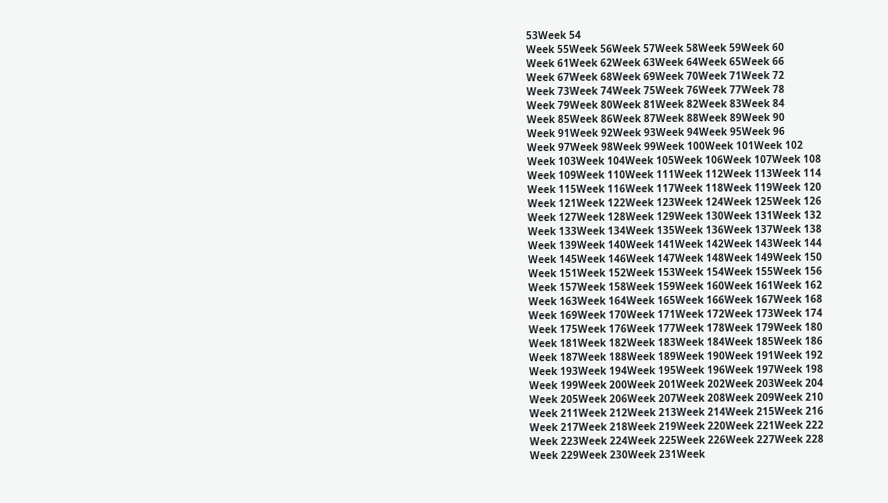53Week 54
Week 55Week 56Week 57Week 58Week 59Week 60
Week 61Week 62Week 63Week 64Week 65Week 66
Week 67Week 68Week 69Week 70Week 71Week 72
Week 73Week 74Week 75Week 76Week 77Week 78
Week 79Week 80Week 81Week 82Week 83Week 84
Week 85Week 86Week 87Week 88Week 89Week 90
Week 91Week 92Week 93Week 94Week 95Week 96
Week 97Week 98Week 99Week 100Week 101Week 102
Week 103Week 104Week 105Week 106Week 107Week 108
Week 109Week 110Week 111Week 112Week 113Week 114
Week 115Week 116Week 117Week 118Week 119Week 120
Week 121Week 122Week 123Week 124Week 125Week 126
Week 127Week 128Week 129Week 130Week 131Week 132
Week 133Week 134Week 135Week 136Week 137Week 138
Week 139Week 140Week 141Week 142Week 143Week 144
Week 145Week 146Week 147Week 148Week 149Week 150
Week 151Week 152Week 153Week 154Week 155Week 156
Week 157Week 158Week 159Week 160Week 161Week 162
Week 163Week 164Week 165Week 166Week 167Week 168
Week 169Week 170Week 171Week 172Week 173Week 174
Week 175Week 176Week 177Week 178Week 179Week 180
Week 181Week 182Week 183Week 184Week 185Week 186
Week 187Week 188Week 189Week 190Week 191Week 192
Week 193Week 194Week 195Week 196Week 197Week 198
Week 199Week 200Week 201Week 202Week 203Week 204
Week 205Week 206Week 207Week 208Week 209Week 210
Week 211Week 212Week 213Week 214Week 215Week 216
Week 217Week 218Week 219Week 220Week 221Week 222
Week 223Week 224Week 225Week 226Week 227Week 228
Week 229Week 230Week 231Week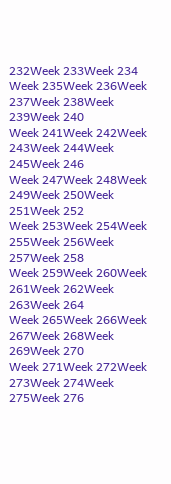232Week 233Week 234
Week 235Week 236Week 237Week 238Week 239Week 240
Week 241Week 242Week 243Week 244Week 245Week 246
Week 247Week 248Week 249Week 250Week 251Week 252
Week 253Week 254Week 255Week 256Week 257Week 258
Week 259Week 260Week 261Week 262Week 263Week 264
Week 265Week 266Week 267Week 268Week 269Week 270
Week 271Week 272Week 273Week 274Week 275Week 276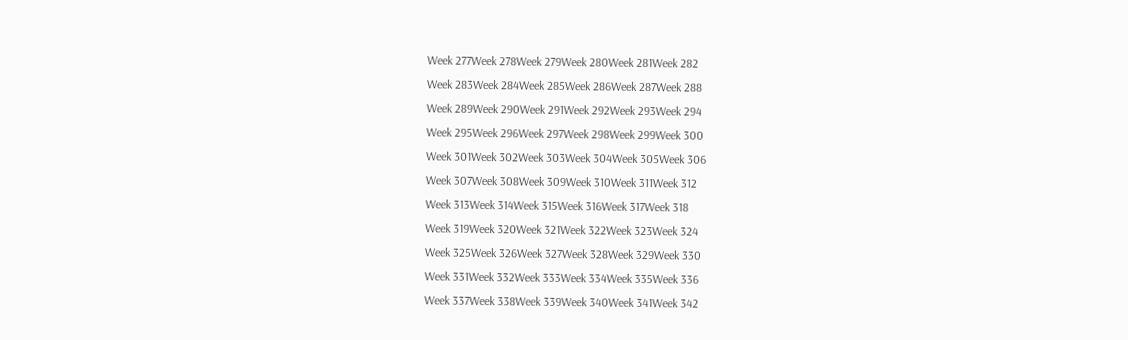Week 277Week 278Week 279Week 280Week 281Week 282
Week 283Week 284Week 285Week 286Week 287Week 288
Week 289Week 290Week 291Week 292Week 293Week 294
Week 295Week 296Week 297Week 298Week 299Week 300
Week 301Week 302Week 303Week 304Week 305Week 306
Week 307Week 308Week 309Week 310Week 311Week 312
Week 313Week 314Week 315Week 316Week 317Week 318
Week 319Week 320Week 321Week 322Week 323Week 324
Week 325Week 326Week 327Week 328Week 329Week 330
Week 331Week 332Week 333Week 334Week 335Week 336
Week 337Week 338Week 339Week 340Week 341Week 342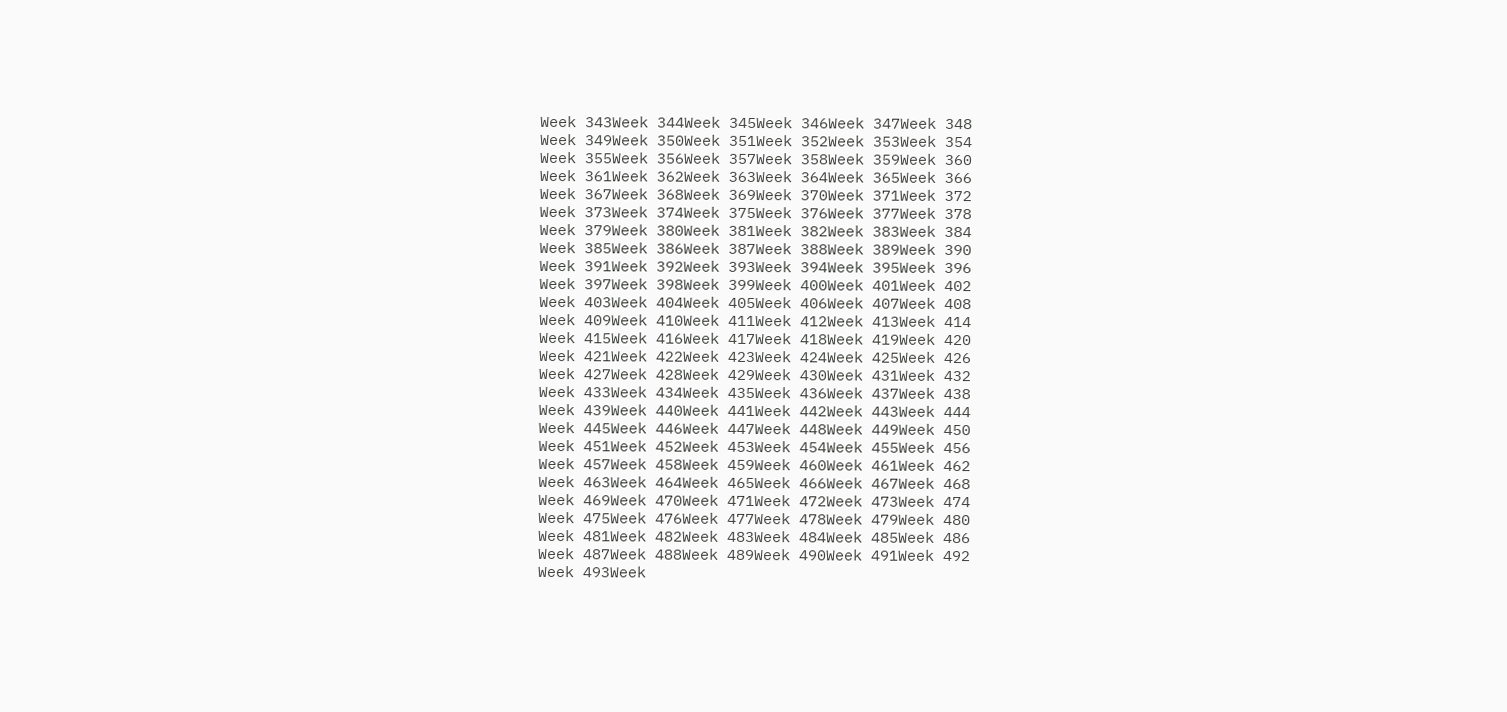Week 343Week 344Week 345Week 346Week 347Week 348
Week 349Week 350Week 351Week 352Week 353Week 354
Week 355Week 356Week 357Week 358Week 359Week 360
Week 361Week 362Week 363Week 364Week 365Week 366
Week 367Week 368Week 369Week 370Week 371Week 372
Week 373Week 374Week 375Week 376Week 377Week 378
Week 379Week 380Week 381Week 382Week 383Week 384
Week 385Week 386Week 387Week 388Week 389Week 390
Week 391Week 392Week 393Week 394Week 395Week 396
Week 397Week 398Week 399Week 400Week 401Week 402
Week 403Week 404Week 405Week 406Week 407Week 408
Week 409Week 410Week 411Week 412Week 413Week 414
Week 415Week 416Week 417Week 418Week 419Week 420
Week 421Week 422Week 423Week 424Week 425Week 426
Week 427Week 428Week 429Week 430Week 431Week 432
Week 433Week 434Week 435Week 436Week 437Week 438
Week 439Week 440Week 441Week 442Week 443Week 444
Week 445Week 446Week 447Week 448Week 449Week 450
Week 451Week 452Week 453Week 454Week 455Week 456
Week 457Week 458Week 459Week 460Week 461Week 462
Week 463Week 464Week 465Week 466Week 467Week 468
Week 469Week 470Week 471Week 472Week 473Week 474
Week 475Week 476Week 477Week 478Week 479Week 480
Week 481Week 482Week 483Week 484Week 485Week 486
Week 487Week 488Week 489Week 490Week 491Week 492
Week 493Week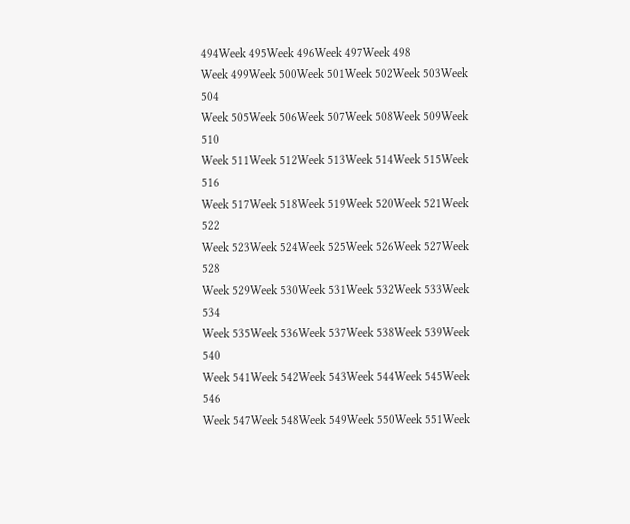494Week 495Week 496Week 497Week 498
Week 499Week 500Week 501Week 502Week 503Week 504
Week 505Week 506Week 507Week 508Week 509Week 510
Week 511Week 512Week 513Week 514Week 515Week 516
Week 517Week 518Week 519Week 520Week 521Week 522
Week 523Week 524Week 525Week 526Week 527Week 528
Week 529Week 530Week 531Week 532Week 533Week 534
Week 535Week 536Week 537Week 538Week 539Week 540
Week 541Week 542Week 543Week 544Week 545Week 546
Week 547Week 548Week 549Week 550Week 551Week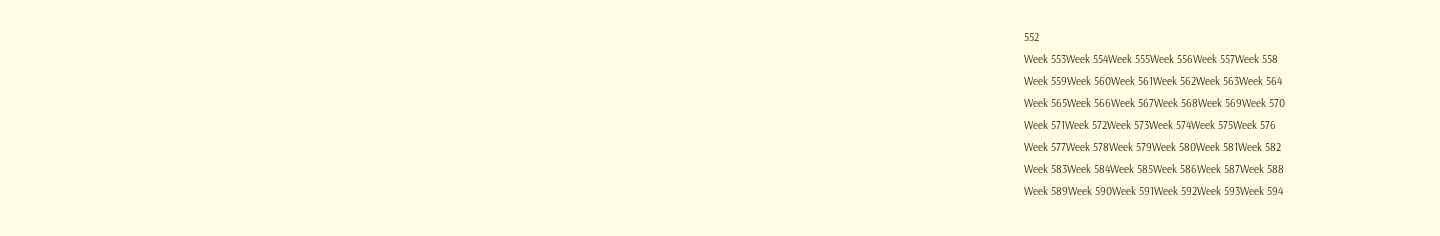552
Week 553Week 554Week 555Week 556Week 557Week 558
Week 559Week 560Week 561Week 562Week 563Week 564
Week 565Week 566Week 567Week 568Week 569Week 570
Week 571Week 572Week 573Week 574Week 575Week 576
Week 577Week 578Week 579Week 580Week 581Week 582
Week 583Week 584Week 585Week 586Week 587Week 588
Week 589Week 590Week 591Week 592Week 593Week 594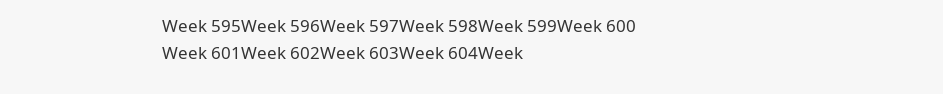Week 595Week 596Week 597Week 598Week 599Week 600
Week 601Week 602Week 603Week 604Week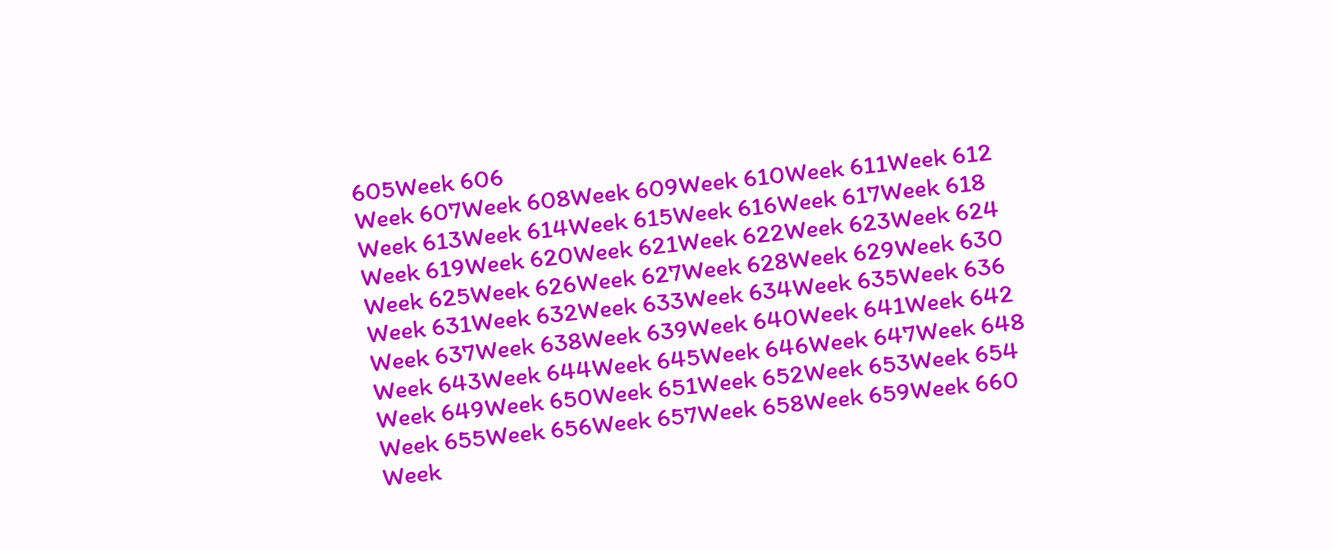605Week 606
Week 607Week 608Week 609Week 610Week 611Week 612
Week 613Week 614Week 615Week 616Week 617Week 618
Week 619Week 620Week 621Week 622Week 623Week 624
Week 625Week 626Week 627Week 628Week 629Week 630
Week 631Week 632Week 633Week 634Week 635Week 636
Week 637Week 638Week 639Week 640Week 641Week 642
Week 643Week 644Week 645Week 646Week 647Week 648
Week 649Week 650Week 651Week 652Week 653Week 654
Week 655Week 656Week 657Week 658Week 659Week 660
Week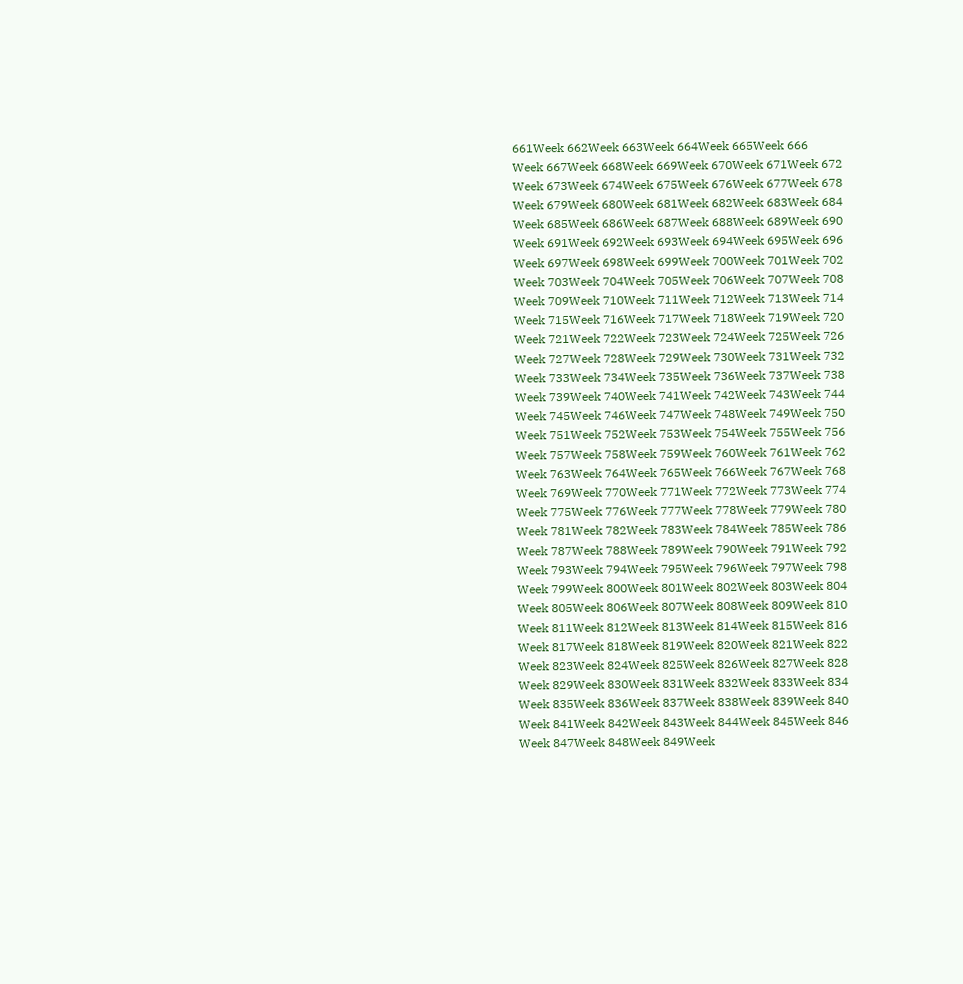661Week 662Week 663Week 664Week 665Week 666
Week 667Week 668Week 669Week 670Week 671Week 672
Week 673Week 674Week 675Week 676Week 677Week 678
Week 679Week 680Week 681Week 682Week 683Week 684
Week 685Week 686Week 687Week 688Week 689Week 690
Week 691Week 692Week 693Week 694Week 695Week 696
Week 697Week 698Week 699Week 700Week 701Week 702
Week 703Week 704Week 705Week 706Week 707Week 708
Week 709Week 710Week 711Week 712Week 713Week 714
Week 715Week 716Week 717Week 718Week 719Week 720
Week 721Week 722Week 723Week 724Week 725Week 726
Week 727Week 728Week 729Week 730Week 731Week 732
Week 733Week 734Week 735Week 736Week 737Week 738
Week 739Week 740Week 741Week 742Week 743Week 744
Week 745Week 746Week 747Week 748Week 749Week 750
Week 751Week 752Week 753Week 754Week 755Week 756
Week 757Week 758Week 759Week 760Week 761Week 762
Week 763Week 764Week 765Week 766Week 767Week 768
Week 769Week 770Week 771Week 772Week 773Week 774
Week 775Week 776Week 777Week 778Week 779Week 780
Week 781Week 782Week 783Week 784Week 785Week 786
Week 787Week 788Week 789Week 790Week 791Week 792
Week 793Week 794Week 795Week 796Week 797Week 798
Week 799Week 800Week 801Week 802Week 803Week 804
Week 805Week 806Week 807Week 808Week 809Week 810
Week 811Week 812Week 813Week 814Week 815Week 816
Week 817Week 818Week 819Week 820Week 821Week 822
Week 823Week 824Week 825Week 826Week 827Week 828
Week 829Week 830Week 831Week 832Week 833Week 834
Week 835Week 836Week 837Week 838Week 839Week 840
Week 841Week 842Week 843Week 844Week 845Week 846
Week 847Week 848Week 849Week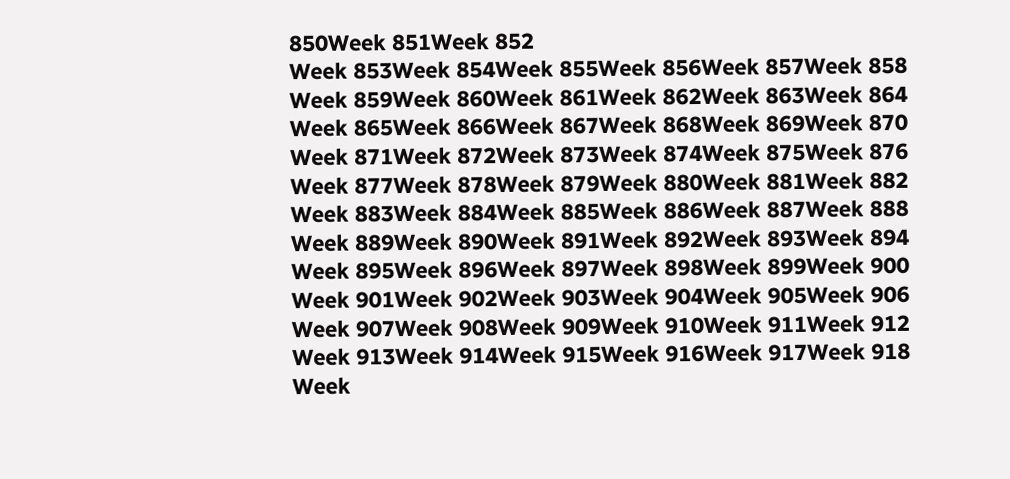850Week 851Week 852
Week 853Week 854Week 855Week 856Week 857Week 858
Week 859Week 860Week 861Week 862Week 863Week 864
Week 865Week 866Week 867Week 868Week 869Week 870
Week 871Week 872Week 873Week 874Week 875Week 876
Week 877Week 878Week 879Week 880Week 881Week 882
Week 883Week 884Week 885Week 886Week 887Week 888
Week 889Week 890Week 891Week 892Week 893Week 894
Week 895Week 896Week 897Week 898Week 899Week 900
Week 901Week 902Week 903Week 904Week 905Week 906
Week 907Week 908Week 909Week 910Week 911Week 912
Week 913Week 914Week 915Week 916Week 917Week 918
Week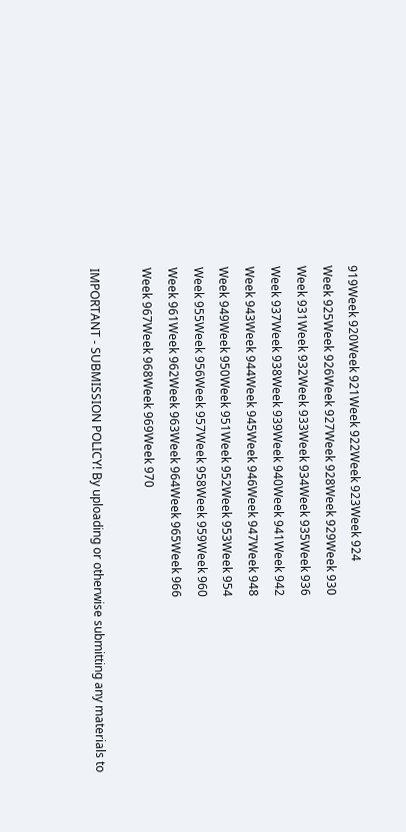919Week 920Week 921Week 922Week 923Week 924
Week 925Week 926Week 927Week 928Week 929Week 930
Week 931Week 932Week 933Week 934Week 935Week 936
Week 937Week 938Week 939Week 940Week 941Week 942
Week 943Week 944Week 945Week 946Week 947Week 948
Week 949Week 950Week 951Week 952Week 953Week 954
Week 955Week 956Week 957Week 958Week 959Week 960
Week 961Week 962Week 963Week 964Week 965Week 966
Week 967Week 968Week 969Week 970

IMPORTANT - SUBMISSION POLICY! By uploading or otherwise submitting any materials to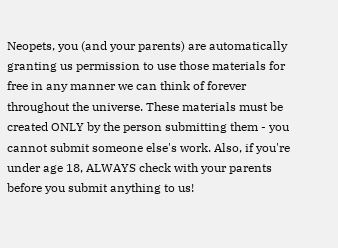Neopets, you (and your parents) are automatically granting us permission to use those materials for free in any manner we can think of forever throughout the universe. These materials must be created ONLY by the person submitting them - you cannot submit someone else's work. Also, if you're under age 18, ALWAYS check with your parents before you submit anything to us!